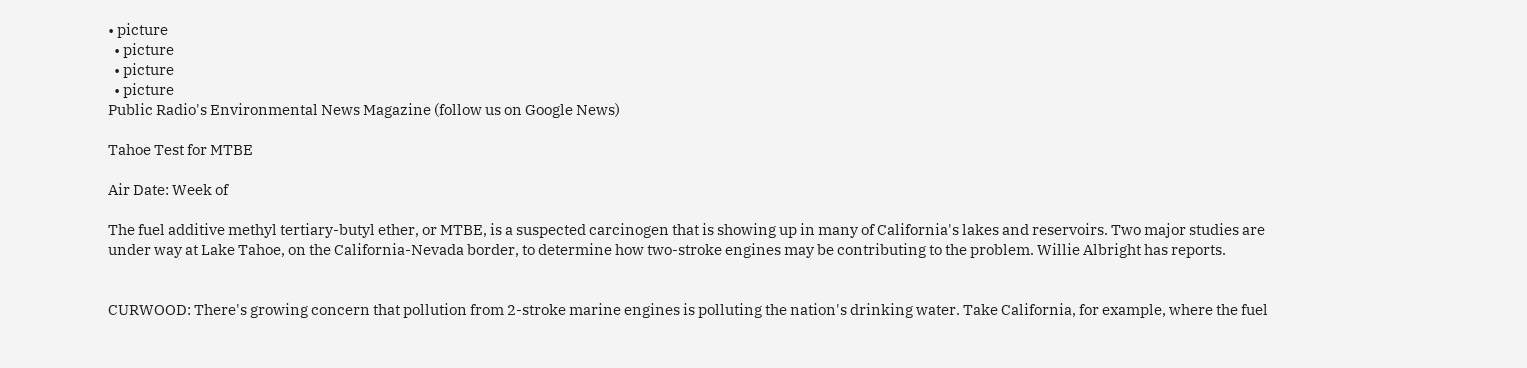• picture
  • picture
  • picture
  • picture
Public Radio's Environmental News Magazine (follow us on Google News)

Tahoe Test for MTBE

Air Date: Week of

The fuel additive methyl tertiary-butyl ether, or MTBE, is a suspected carcinogen that is showing up in many of California's lakes and reservoirs. Two major studies are under way at Lake Tahoe, on the California-Nevada border, to determine how two-stroke engines may be contributing to the problem. Willie Albright has reports.


CURWOOD: There's growing concern that pollution from 2-stroke marine engines is polluting the nation's drinking water. Take California, for example, where the fuel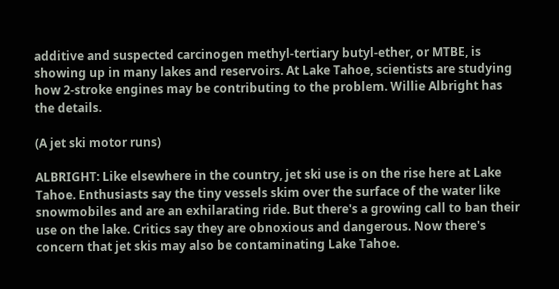additive and suspected carcinogen methyl-tertiary butyl-ether, or MTBE, is showing up in many lakes and reservoirs. At Lake Tahoe, scientists are studying how 2-stroke engines may be contributing to the problem. Willie Albright has the details.

(A jet ski motor runs)

ALBRIGHT: Like elsewhere in the country, jet ski use is on the rise here at Lake Tahoe. Enthusiasts say the tiny vessels skim over the surface of the water like snowmobiles and are an exhilarating ride. But there's a growing call to ban their use on the lake. Critics say they are obnoxious and dangerous. Now there's concern that jet skis may also be contaminating Lake Tahoe.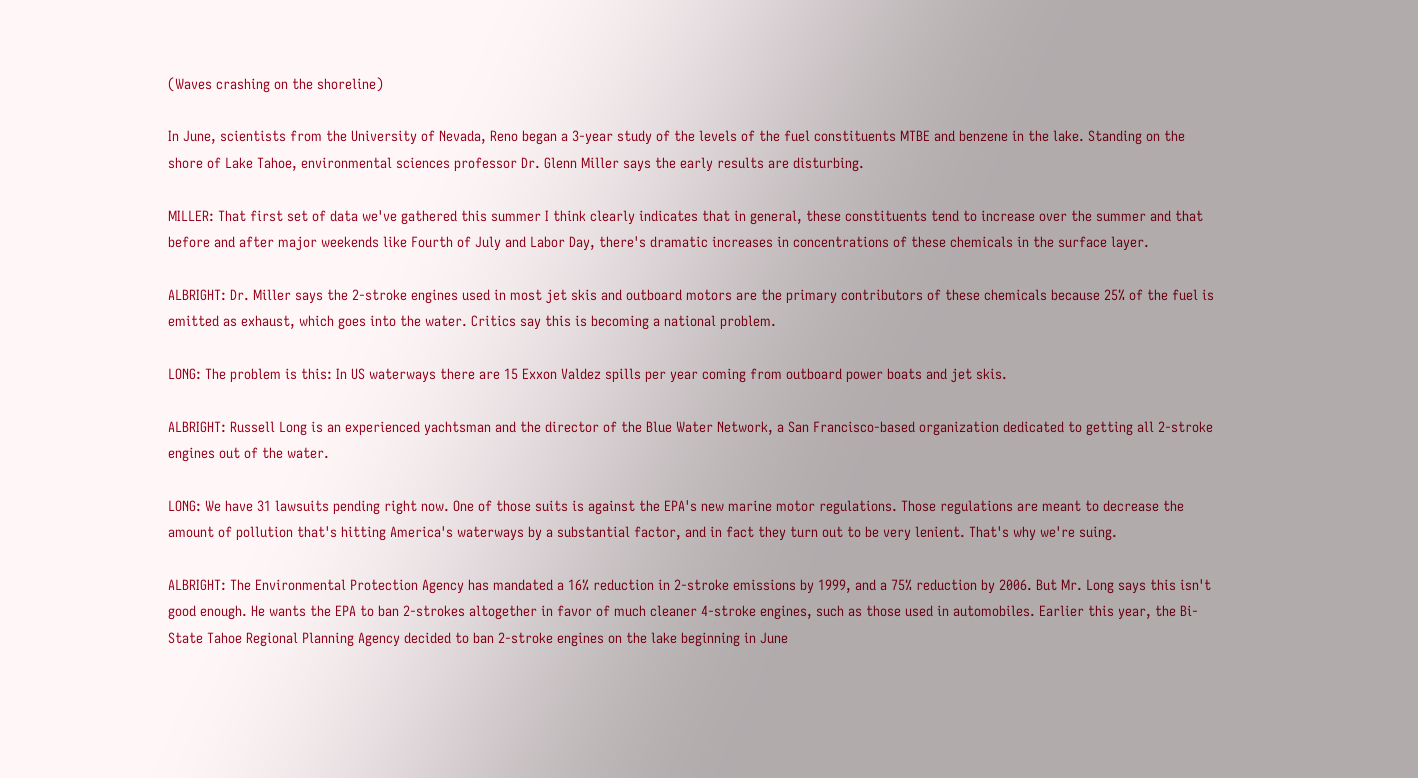(Waves crashing on the shoreline)

In June, scientists from the University of Nevada, Reno began a 3-year study of the levels of the fuel constituents MTBE and benzene in the lake. Standing on the shore of Lake Tahoe, environmental sciences professor Dr. Glenn Miller says the early results are disturbing.

MILLER: That first set of data we've gathered this summer I think clearly indicates that in general, these constituents tend to increase over the summer and that before and after major weekends like Fourth of July and Labor Day, there's dramatic increases in concentrations of these chemicals in the surface layer.

ALBRIGHT: Dr. Miller says the 2-stroke engines used in most jet skis and outboard motors are the primary contributors of these chemicals because 25% of the fuel is emitted as exhaust, which goes into the water. Critics say this is becoming a national problem.

LONG: The problem is this: In US waterways there are 15 Exxon Valdez spills per year coming from outboard power boats and jet skis.

ALBRIGHT: Russell Long is an experienced yachtsman and the director of the Blue Water Network, a San Francisco-based organization dedicated to getting all 2-stroke engines out of the water.

LONG: We have 31 lawsuits pending right now. One of those suits is against the EPA's new marine motor regulations. Those regulations are meant to decrease the amount of pollution that's hitting America's waterways by a substantial factor, and in fact they turn out to be very lenient. That's why we're suing.

ALBRIGHT: The Environmental Protection Agency has mandated a 16% reduction in 2-stroke emissions by 1999, and a 75% reduction by 2006. But Mr. Long says this isn't good enough. He wants the EPA to ban 2-strokes altogether in favor of much cleaner 4-stroke engines, such as those used in automobiles. Earlier this year, the Bi-State Tahoe Regional Planning Agency decided to ban 2-stroke engines on the lake beginning in June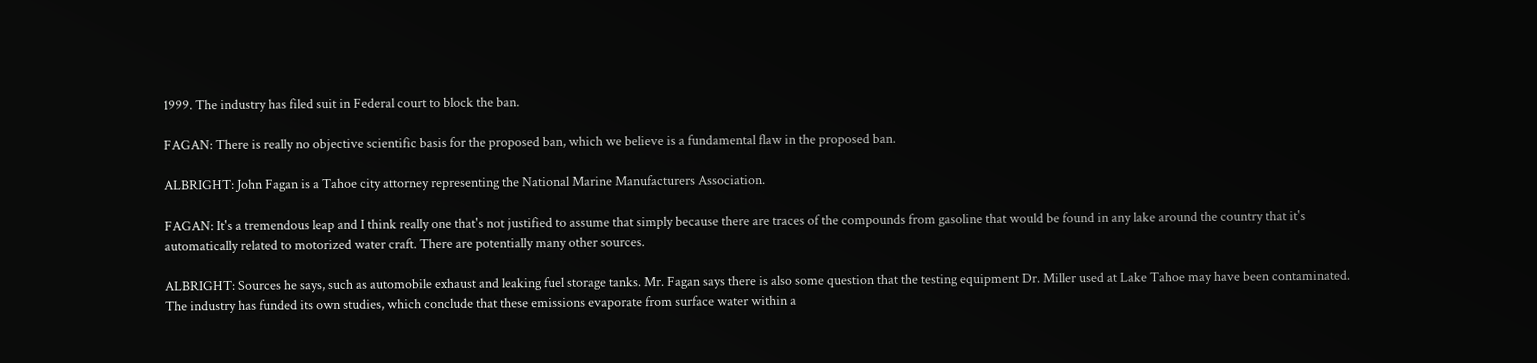1999. The industry has filed suit in Federal court to block the ban.

FAGAN: There is really no objective scientific basis for the proposed ban, which we believe is a fundamental flaw in the proposed ban.

ALBRIGHT: John Fagan is a Tahoe city attorney representing the National Marine Manufacturers Association.

FAGAN: It's a tremendous leap and I think really one that's not justified to assume that simply because there are traces of the compounds from gasoline that would be found in any lake around the country that it's automatically related to motorized water craft. There are potentially many other sources.

ALBRIGHT: Sources he says, such as automobile exhaust and leaking fuel storage tanks. Mr. Fagan says there is also some question that the testing equipment Dr. Miller used at Lake Tahoe may have been contaminated. The industry has funded its own studies, which conclude that these emissions evaporate from surface water within a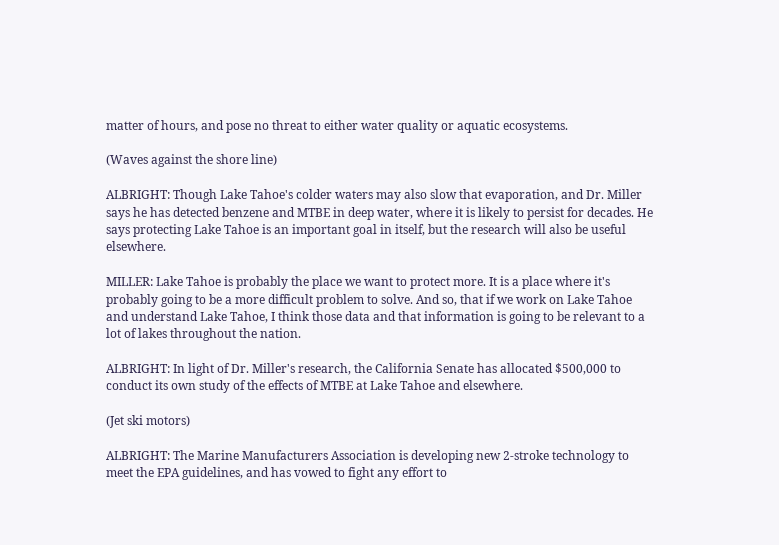matter of hours, and pose no threat to either water quality or aquatic ecosystems.

(Waves against the shore line)

ALBRIGHT: Though Lake Tahoe's colder waters may also slow that evaporation, and Dr. Miller says he has detected benzene and MTBE in deep water, where it is likely to persist for decades. He says protecting Lake Tahoe is an important goal in itself, but the research will also be useful elsewhere.

MILLER: Lake Tahoe is probably the place we want to protect more. It is a place where it's probably going to be a more difficult problem to solve. And so, that if we work on Lake Tahoe and understand Lake Tahoe, I think those data and that information is going to be relevant to a lot of lakes throughout the nation.

ALBRIGHT: In light of Dr. Miller's research, the California Senate has allocated $500,000 to conduct its own study of the effects of MTBE at Lake Tahoe and elsewhere.

(Jet ski motors)

ALBRIGHT: The Marine Manufacturers Association is developing new 2-stroke technology to meet the EPA guidelines, and has vowed to fight any effort to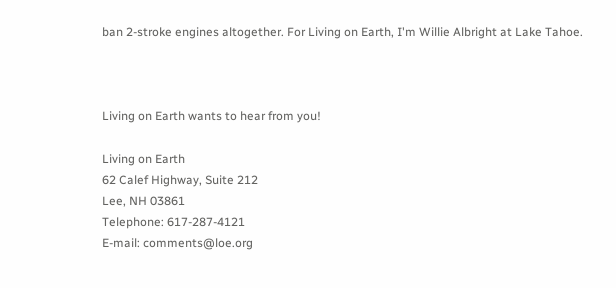ban 2-stroke engines altogether. For Living on Earth, I'm Willie Albright at Lake Tahoe.



Living on Earth wants to hear from you!

Living on Earth
62 Calef Highway, Suite 212
Lee, NH 03861
Telephone: 617-287-4121
E-mail: comments@loe.org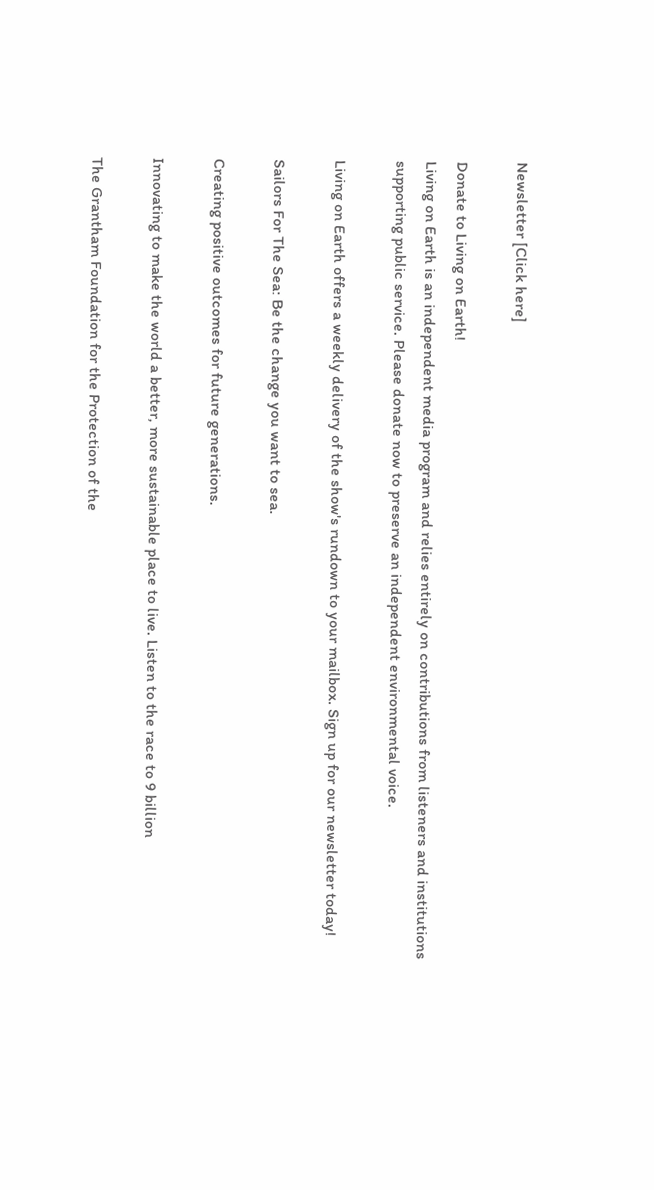Newsletter [Click here]

Donate to Living on Earth!
Living on Earth is an independent media program and relies entirely on contributions from listeners and institutions supporting public service. Please donate now to preserve an independent environmental voice.

Living on Earth offers a weekly delivery of the show's rundown to your mailbox. Sign up for our newsletter today!

Sailors For The Sea: Be the change you want to sea.

Creating positive outcomes for future generations.

Innovating to make the world a better, more sustainable place to live. Listen to the race to 9 billion

The Grantham Foundation for the Protection of the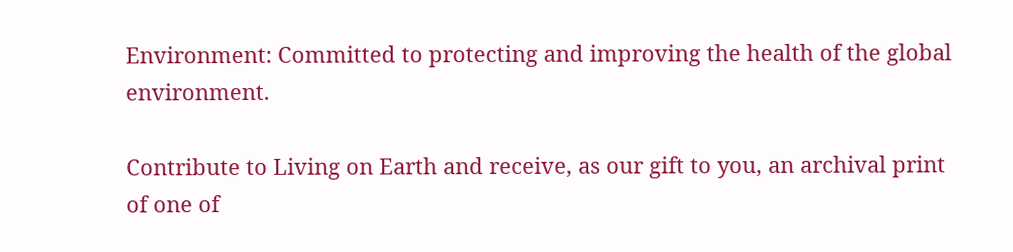Environment: Committed to protecting and improving the health of the global environment.

Contribute to Living on Earth and receive, as our gift to you, an archival print of one of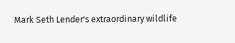Mark Seth Lender's extraordinary wildlife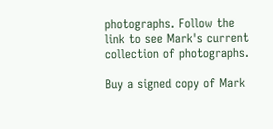photographs. Follow the link to see Mark's current collection of photographs.

Buy a signed copy of Mark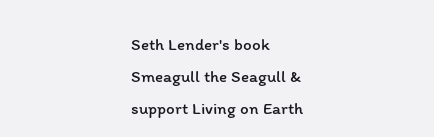Seth Lender's book Smeagull the Seagull & support Living on Earth